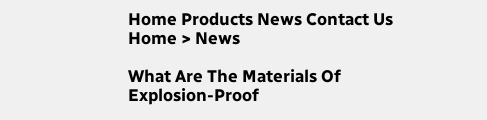Home Products News Contact Us
Home > News

What Are The Materials Of Explosion-Proof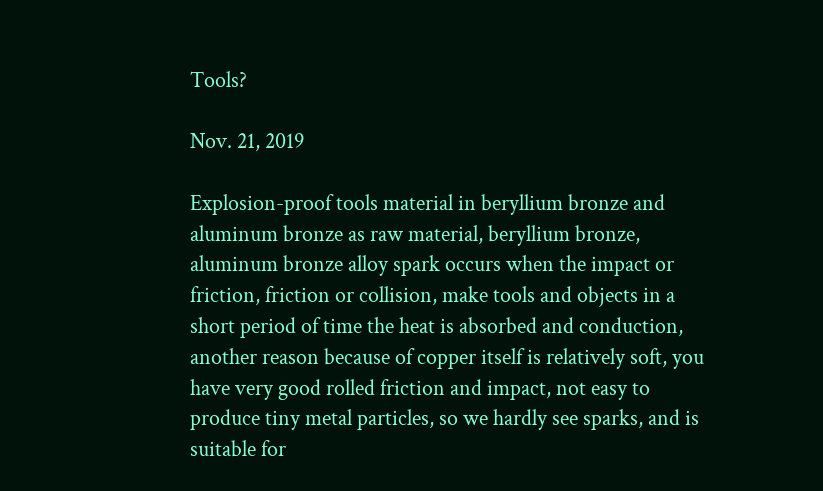Tools?

Nov. 21, 2019

Explosion-proof tools material in beryllium bronze and aluminum bronze as raw material, beryllium bronze, aluminum bronze alloy spark occurs when the impact or friction, friction or collision, make tools and objects in a short period of time the heat is absorbed and conduction, another reason because of copper itself is relatively soft, you have very good rolled friction and impact, not easy to produce tiny metal particles, so we hardly see sparks, and is suitable for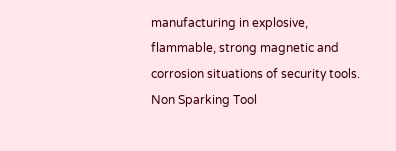manufacturing in explosive, flammable, strong magnetic and corrosion situations of security tools. Non Sparking Tool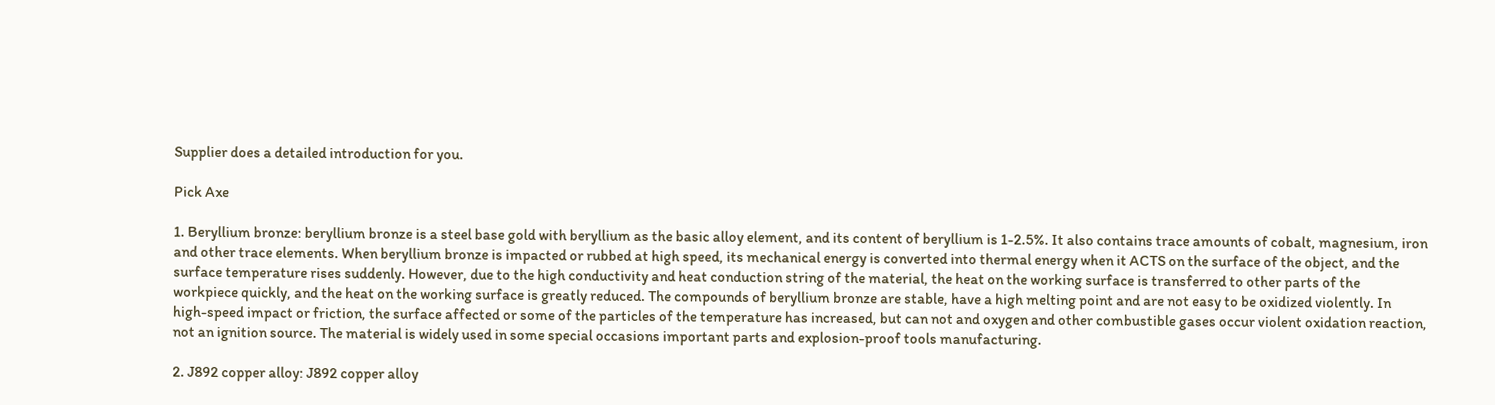Supplier does a detailed introduction for you.

Pick Axe

1. Beryllium bronze: beryllium bronze is a steel base gold with beryllium as the basic alloy element, and its content of beryllium is 1-2.5%. It also contains trace amounts of cobalt, magnesium, iron and other trace elements. When beryllium bronze is impacted or rubbed at high speed, its mechanical energy is converted into thermal energy when it ACTS on the surface of the object, and the surface temperature rises suddenly. However, due to the high conductivity and heat conduction string of the material, the heat on the working surface is transferred to other parts of the workpiece quickly, and the heat on the working surface is greatly reduced. The compounds of beryllium bronze are stable, have a high melting point and are not easy to be oxidized violently. In high-speed impact or friction, the surface affected or some of the particles of the temperature has increased, but can not and oxygen and other combustible gases occur violent oxidation reaction, not an ignition source. The material is widely used in some special occasions important parts and explosion-proof tools manufacturing.

2. J892 copper alloy: J892 copper alloy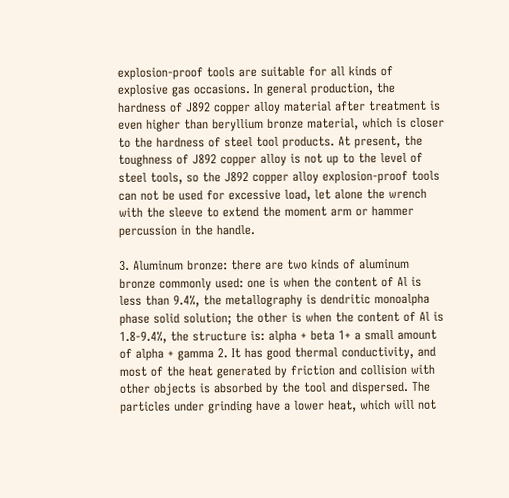explosion-proof tools are suitable for all kinds of explosive gas occasions. In general production, the hardness of J892 copper alloy material after treatment is even higher than beryllium bronze material, which is closer to the hardness of steel tool products. At present, the toughness of J892 copper alloy is not up to the level of steel tools, so the J892 copper alloy explosion-proof tools can not be used for excessive load, let alone the wrench with the sleeve to extend the moment arm or hammer percussion in the handle.

3. Aluminum bronze: there are two kinds of aluminum bronze commonly used: one is when the content of Al is less than 9.4%, the metallography is dendritic monoalpha phase solid solution; the other is when the content of Al is 1.8-9.4%, the structure is: alpha + beta 1+ a small amount of alpha + gamma 2. It has good thermal conductivity, and most of the heat generated by friction and collision with other objects is absorbed by the tool and dispersed. The particles under grinding have a lower heat, which will not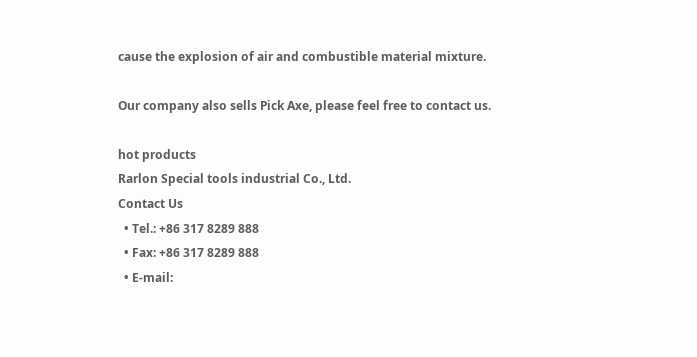cause the explosion of air and combustible material mixture.

Our company also sells Pick Axe, please feel free to contact us.

hot products
Rarlon Special tools industrial Co., Ltd.
Contact Us
  • Tel.: +86 317 8289 888
  • Fax: +86 317 8289 888
  • E-mail: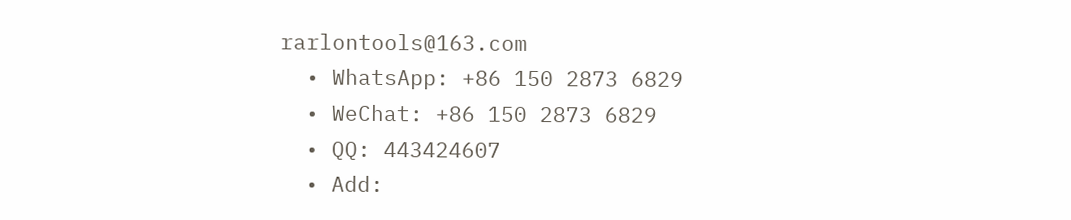rarlontools@163.com
  • WhatsApp: +86 150 2873 6829
  • WeChat: +86 150 2873 6829
  • QQ: 443424607
  • Add: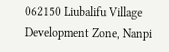062150 Liubalifu Village Development Zone, Nanpi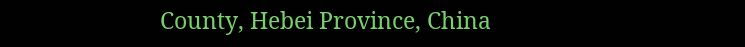County, Hebei Province, China